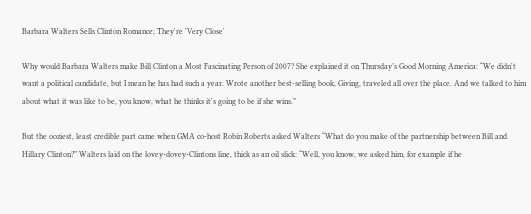Barbara Walters Sells Clinton Romance; They're 'Very Close'

Why would Barbara Walters make Bill Clinton a Most Fascinating Person of 2007? She explained it on Thursday’s Good Morning America: “We didn't want a political candidate, but I mean he has had such a year. Wrote another best-selling book, Giving, traveled all over the place. And we talked to him about what it was like to be, you know, what he thinks it's going to be if she wins.”

But the ooziest, least credible part came when GMA co-host Robin Roberts asked Walters “What do you make of the partnership between Bill and Hillary Clinton?” Walters laid on the lovey-dovey-Clintons line, thick as an oil slick: “Well, you know, we asked him, for example if he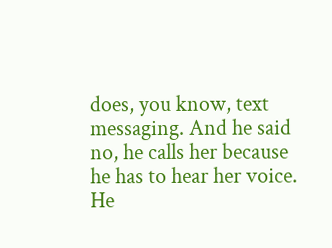does, you know, text messaging. And he said no, he calls her because he has to hear her voice. He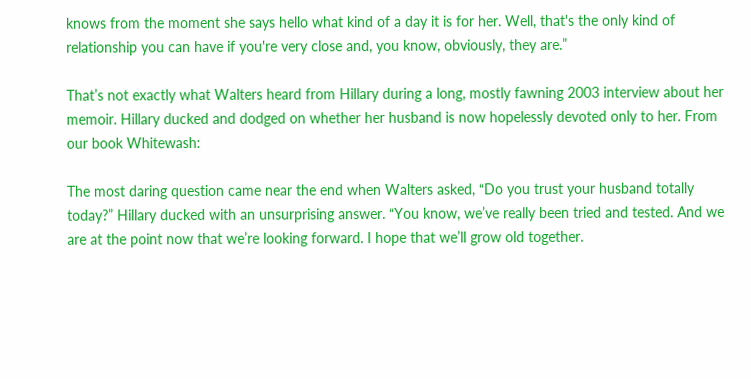knows from the moment she says hello what kind of a day it is for her. Well, that's the only kind of relationship you can have if you're very close and, you know, obviously, they are.”

That’s not exactly what Walters heard from Hillary during a long, mostly fawning 2003 interview about her memoir. Hillary ducked and dodged on whether her husband is now hopelessly devoted only to her. From our book Whitewash:

The most daring question came near the end when Walters asked, “Do you trust your husband totally today?” Hillary ducked with an unsurprising answer. “You know, we’ve really been tried and tested. And we are at the point now that we’re looking forward. I hope that we’ll grow old together.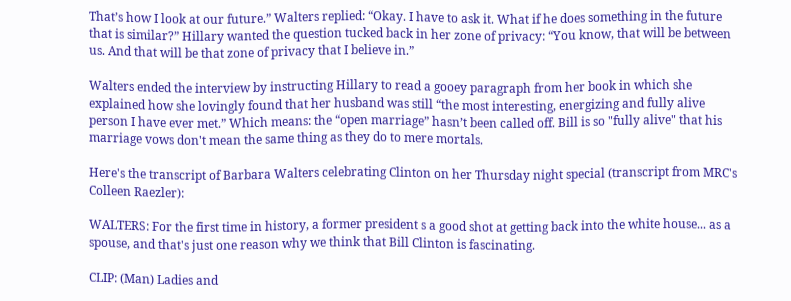That’s how I look at our future.” Walters replied: “Okay. I have to ask it. What if he does something in the future that is similar?” Hillary wanted the question tucked back in her zone of privacy: “You know, that will be between us. And that will be that zone of privacy that I believe in.”

Walters ended the interview by instructing Hillary to read a gooey paragraph from her book in which she explained how she lovingly found that her husband was still “the most interesting, energizing and fully alive person I have ever met.” Which means: the “open marriage” hasn’t been called off. Bill is so "fully alive" that his marriage vows don't mean the same thing as they do to mere mortals.

Here's the transcript of Barbara Walters celebrating Clinton on her Thursday night special (transcript from MRC's Colleen Raezler):

WALTERS: For the first time in history, a former president s a good shot at getting back into the white house... as a spouse, and that's just one reason why we think that Bill Clinton is fascinating.

CLIP: (Man) Ladies and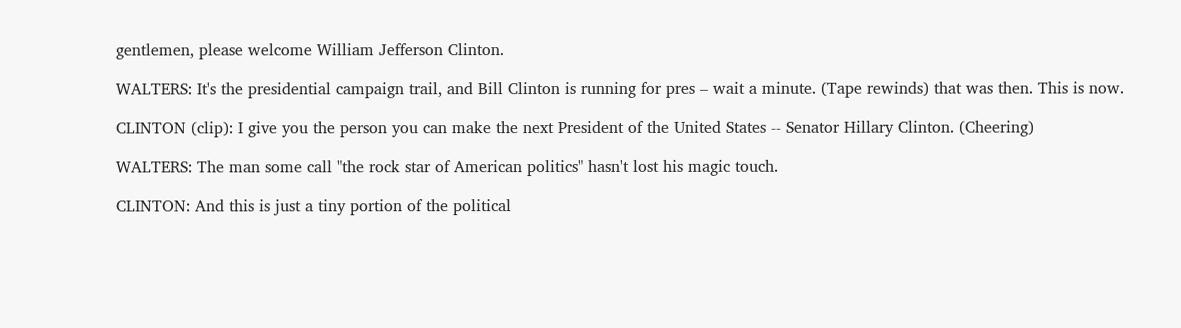gentlemen, please welcome William Jefferson Clinton.

WALTERS: It's the presidential campaign trail, and Bill Clinton is running for pres – wait a minute. (Tape rewinds) that was then. This is now.

CLINTON (clip): I give you the person you can make the next President of the United States -- Senator Hillary Clinton. (Cheering)

WALTERS: The man some call "the rock star of American politics" hasn't lost his magic touch.

CLINTON: And this is just a tiny portion of the political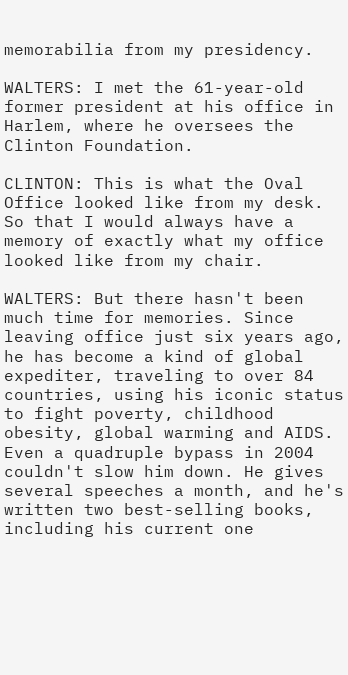memorabilia from my presidency.

WALTERS: I met the 61-year-old former president at his office in Harlem, where he oversees the Clinton Foundation.

CLINTON: This is what the Oval Office looked like from my desk. So that I would always have a memory of exactly what my office looked like from my chair.

WALTERS: But there hasn't been much time for memories. Since leaving office just six years ago, he has become a kind of global expediter, traveling to over 84 countries, using his iconic status to fight poverty, childhood obesity, global warming and AIDS. Even a quadruple bypass in 2004 couldn't slow him down. He gives several speeches a month, and he's written two best-selling books, including his current one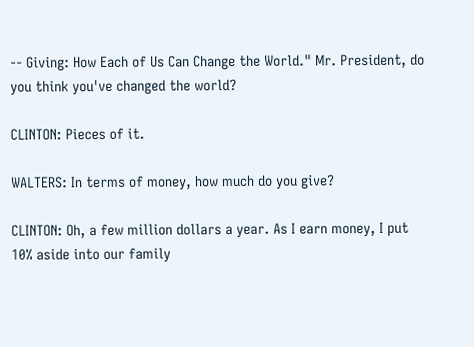-- Giving: How Each of Us Can Change the World." Mr. President, do you think you've changed the world?

CLINTON: Pieces of it.

WALTERS: In terms of money, how much do you give?

CLINTON: Oh, a few million dollars a year. As I earn money, I put 10% aside into our family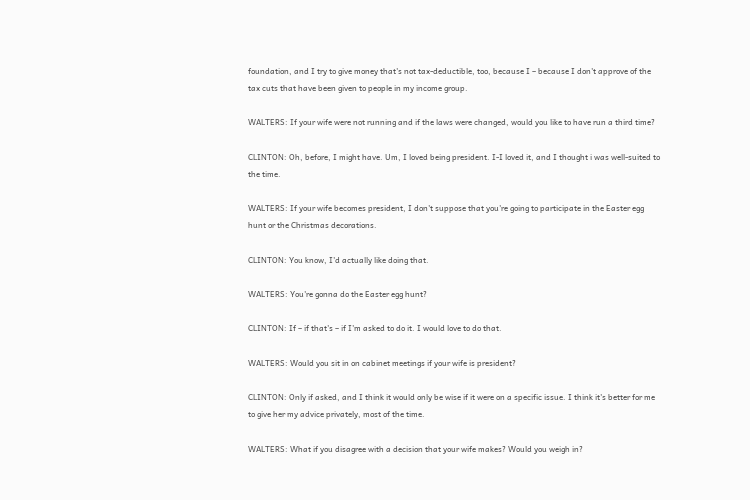foundation, and I try to give money that's not tax-deductible, too, because I – because I don't approve of the tax cuts that have been given to people in my income group.

WALTERS: If your wife were not running and if the laws were changed, would you like to have run a third time?

CLINTON: Oh, before, I might have. Um, I loved being president. I-I loved it, and I thought i was well-suited to the time.

WALTERS: If your wife becomes president, I don't suppose that you're going to participate in the Easter egg hunt or the Christmas decorations.

CLINTON: You know, I'd actually like doing that.

WALTERS: You're gonna do the Easter egg hunt?

CLINTON: If – if that's – if I'm asked to do it. I would love to do that.

WALTERS: Would you sit in on cabinet meetings if your wife is president?

CLINTON: Only if asked, and I think it would only be wise if it were on a specific issue. I think it's better for me to give her my advice privately, most of the time.

WALTERS: What if you disagree with a decision that your wife makes? Would you weigh in?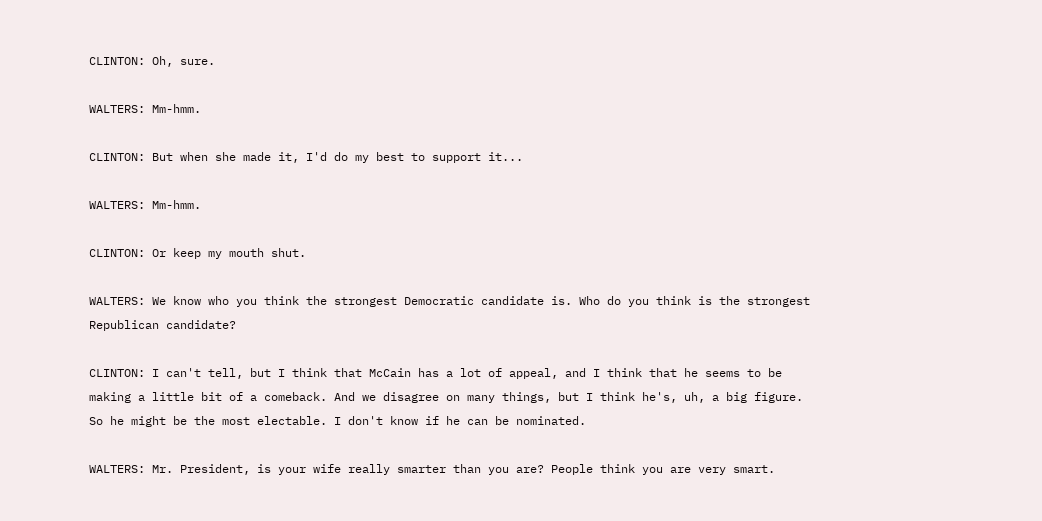CLINTON: Oh, sure.

WALTERS: Mm-hmm.

CLINTON: But when she made it, I'd do my best to support it...

WALTERS: Mm-hmm.

CLINTON: Or keep my mouth shut.

WALTERS: We know who you think the strongest Democratic candidate is. Who do you think is the strongest Republican candidate?

CLINTON: I can't tell, but I think that McCain has a lot of appeal, and I think that he seems to be making a little bit of a comeback. And we disagree on many things, but I think he's, uh, a big figure. So he might be the most electable. I don't know if he can be nominated.

WALTERS: Mr. President, is your wife really smarter than you are? People think you are very smart.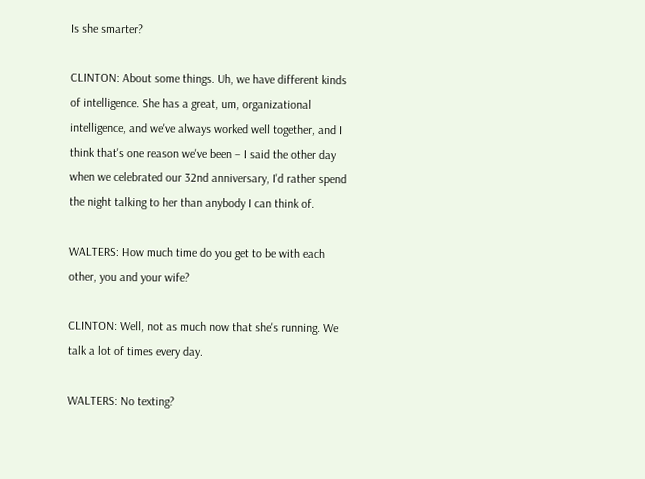Is she smarter?

CLINTON: About some things. Uh, we have different kinds of intelligence. She has a great, um, organizational intelligence, and we've always worked well together, and I think that's one reason we've been – I said the other day when we celebrated our 32nd anniversary, I'd rather spend the night talking to her than anybody I can think of.

WALTERS: How much time do you get to be with each other, you and your wife?

CLINTON: Well, not as much now that she's running. We talk a lot of times every day.

WALTERS: No texting?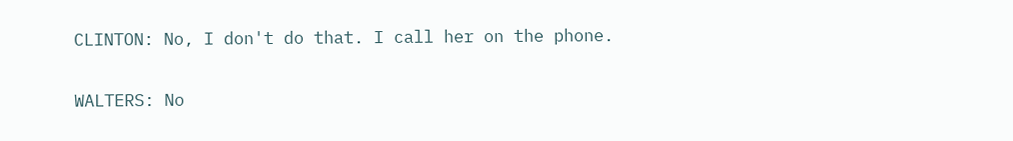CLINTON: No, I don't do that. I call her on the phone.

WALTERS: No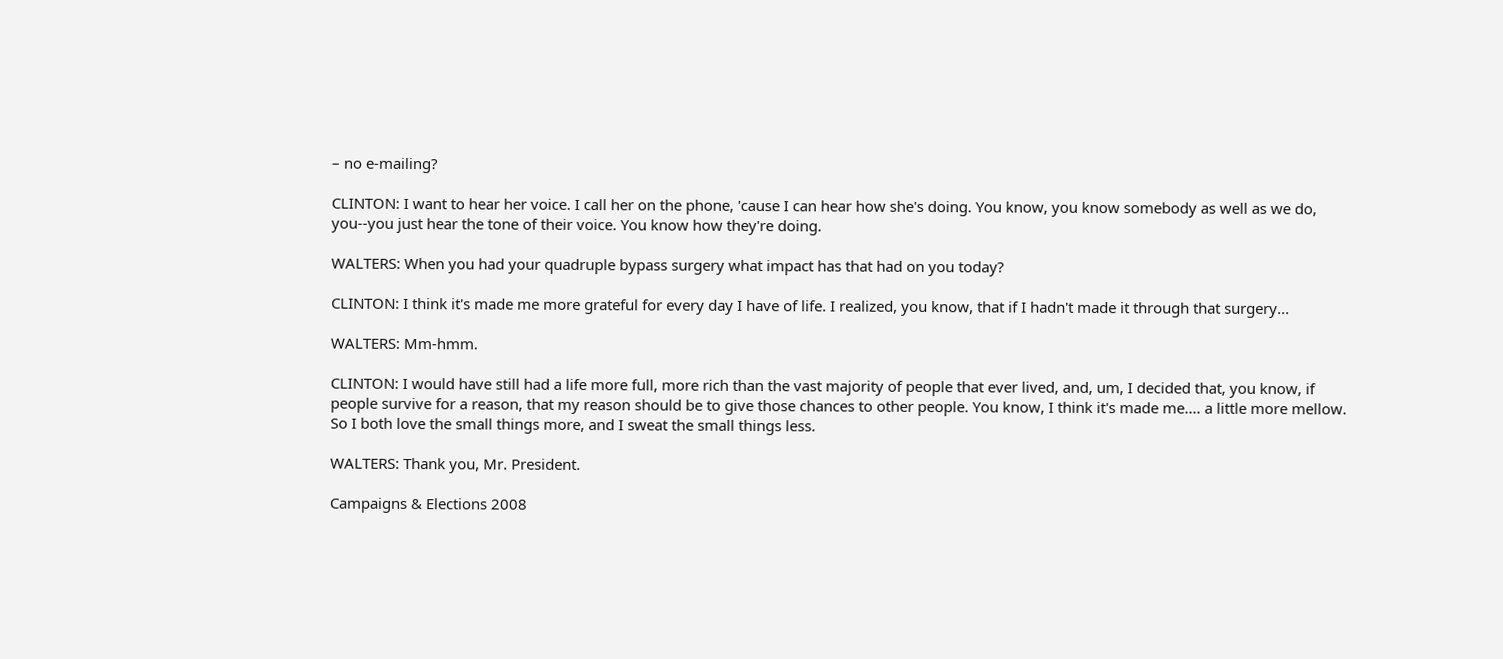– no e-mailing?

CLINTON: I want to hear her voice. I call her on the phone, 'cause I can hear how she's doing. You know, you know somebody as well as we do, you--you just hear the tone of their voice. You know how they're doing.

WALTERS: When you had your quadruple bypass surgery what impact has that had on you today?

CLINTON: I think it's made me more grateful for every day I have of life. I realized, you know, that if I hadn't made it through that surgery...

WALTERS: Mm-hmm.

CLINTON: I would have still had a life more full, more rich than the vast majority of people that ever lived, and, um, I decided that, you know, if people survive for a reason, that my reason should be to give those chances to other people. You know, I think it's made me.... a little more mellow. So I both love the small things more, and I sweat the small things less.

WALTERS: Thank you, Mr. President.

Campaigns & Elections 2008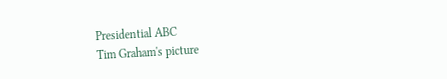Presidential ABC
Tim Graham's picture